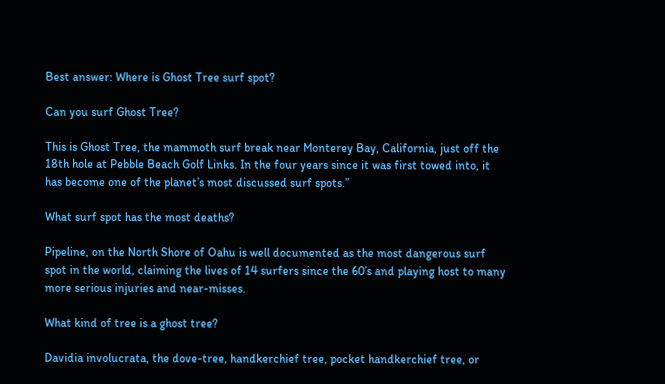Best answer: Where is Ghost Tree surf spot?

Can you surf Ghost Tree?

This is Ghost Tree, the mammoth surf break near Monterey Bay, California, just off the 18th hole at Pebble Beach Golf Links. In the four years since it was first towed into, it has become one of the planet’s most discussed surf spots.”

What surf spot has the most deaths?

Pipeline, on the North Shore of Oahu is well documented as the most dangerous surf spot in the world, claiming the lives of 14 surfers since the 60’s and playing host to many more serious injuries and near-misses.

What kind of tree is a ghost tree?

Davidia involucrata, the dove-tree, handkerchief tree, pocket handkerchief tree, or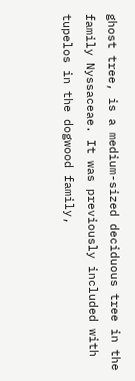ghost tree, is a medium-sized deciduous tree in the family Nyssaceae. It was previously included with tupelos in the dogwood family,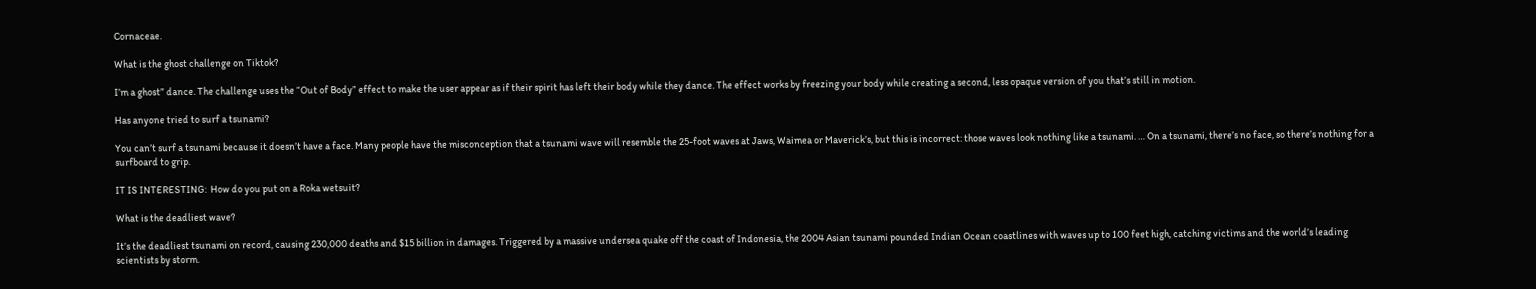Cornaceae.

What is the ghost challenge on Tiktok?

I’m a ghost” dance. The challenge uses the “Out of Body” effect to make the user appear as if their spirit has left their body while they dance. The effect works by freezing your body while creating a second, less opaque version of you that’s still in motion.

Has anyone tried to surf a tsunami?

You can’t surf a tsunami because it doesn’t have a face. Many people have the misconception that a tsunami wave will resemble the 25-foot waves at Jaws, Waimea or Maverick’s, but this is incorrect: those waves look nothing like a tsunami. … On a tsunami, there’s no face, so there’s nothing for a surfboard to grip.

IT IS INTERESTING:  How do you put on a Roka wetsuit?

What is the deadliest wave?

It’s the deadliest tsunami on record, causing 230,000 deaths and $15 billion in damages. Triggered by a massive undersea quake off the coast of Indonesia, the 2004 Asian tsunami pounded Indian Ocean coastlines with waves up to 100 feet high, catching victims and the world’s leading scientists by storm.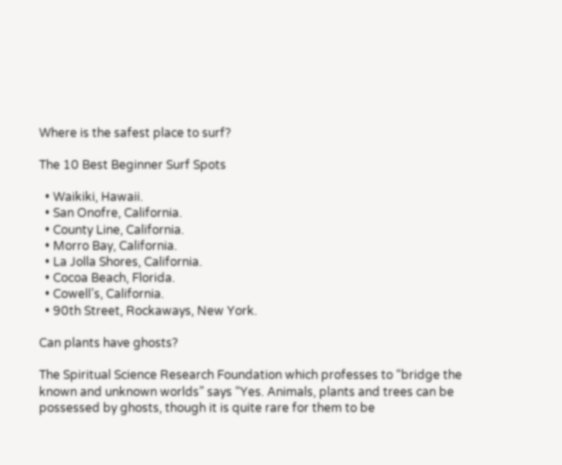Where is the safest place to surf?

The 10 Best Beginner Surf Spots

  • Waikiki, Hawaii.
  • San Onofre, California.
  • County Line, California.
  • Morro Bay, California.
  • La Jolla Shores, California.
  • Cocoa Beach, Florida.
  • Cowell’s, California.
  • 90th Street, Rockaways, New York.

Can plants have ghosts?

The Spiritual Science Research Foundation which professes to “bridge the known and unknown worlds” says “Yes. Animals, plants and trees can be possessed by ghosts, though it is quite rare for them to be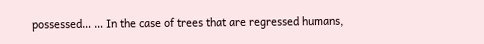possessed… … In the case of trees that are regressed humans,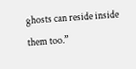ghosts can reside inside them too.”